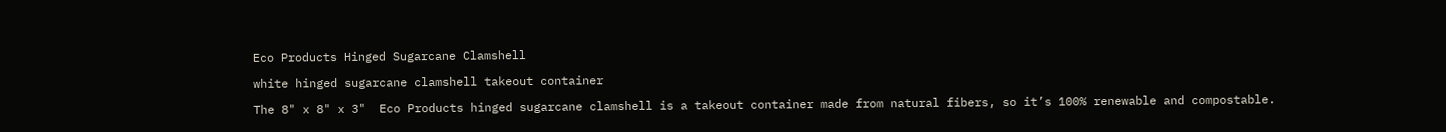Eco Products Hinged Sugarcane Clamshell

white hinged sugarcane clamshell takeout container

The 8" x 8" x 3"  Eco Products hinged sugarcane clamshell is a takeout container made from natural fibers, so it’s 100% renewable and compostable.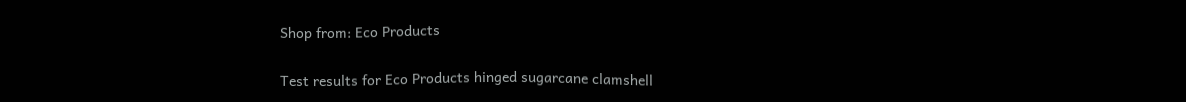Shop from: Eco Products

Test results for Eco Products hinged sugarcane clamshell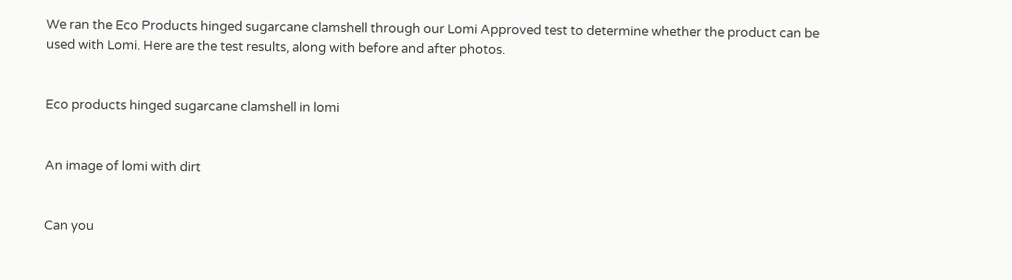We ran the Eco Products hinged sugarcane clamshell through our Lomi Approved test to determine whether the product can be used with Lomi. Here are the test results, along with before and after photos.


Eco products hinged sugarcane clamshell in lomi


An image of lomi with dirt


Can you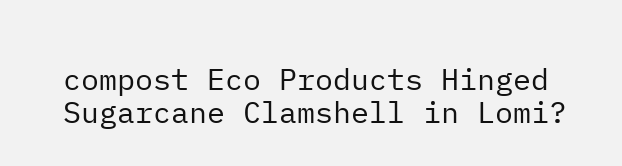compost Eco Products Hinged Sugarcane Clamshell in Lomi?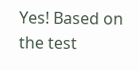Yes! Based on the test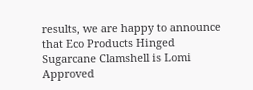results, we are happy to announce that Eco Products Hinged Sugarcane Clamshell is Lomi Approved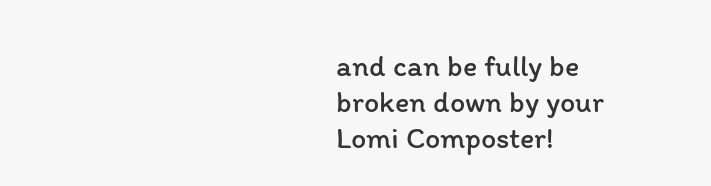and can be fully be broken down by your Lomi Composter!